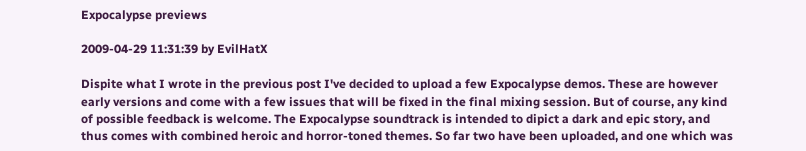Expocalypse previews

2009-04-29 11:31:39 by EvilHatX

Dispite what I wrote in the previous post I've decided to upload a few Expocalypse demos. These are however early versions and come with a few issues that will be fixed in the final mixing session. But of course, any kind of possible feedback is welcome. The Expocalypse soundtrack is intended to dipict a dark and epic story, and thus comes with combined heroic and horror-toned themes. So far two have been uploaded, and one which was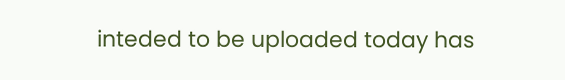inteded to be uploaded today has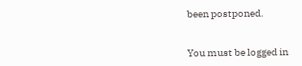been postponed.


You must be logged in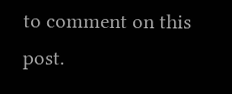to comment on this post.